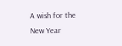A wish for the New Year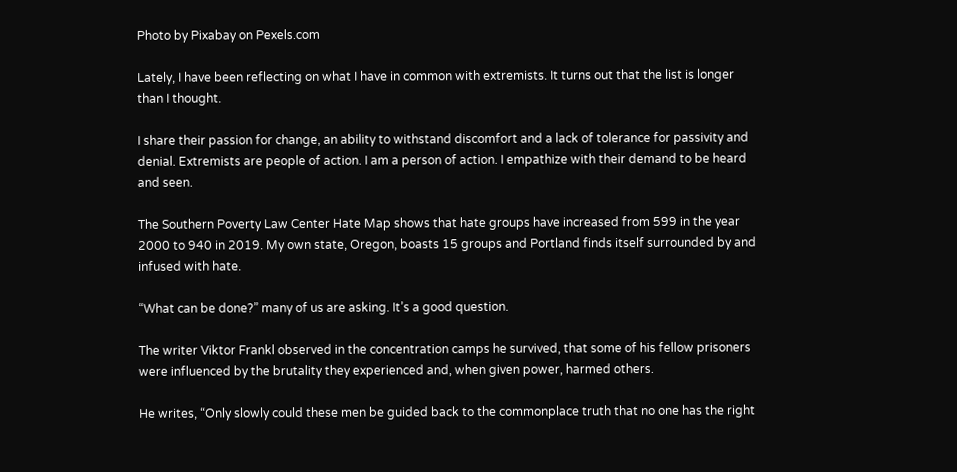Photo by Pixabay on Pexels.com

Lately, I have been reflecting on what I have in common with extremists. It turns out that the list is longer than I thought.

I share their passion for change, an ability to withstand discomfort and a lack of tolerance for passivity and denial. Extremists are people of action. I am a person of action. I empathize with their demand to be heard and seen.

The Southern Poverty Law Center Hate Map shows that hate groups have increased from 599 in the year 2000 to 940 in 2019. My own state, Oregon, boasts 15 groups and Portland finds itself surrounded by and infused with hate.

“What can be done?” many of us are asking. It’s a good question.

The writer Viktor Frankl observed in the concentration camps he survived, that some of his fellow prisoners were influenced by the brutality they experienced and, when given power, harmed others.

He writes, “Only slowly could these men be guided back to the commonplace truth that no one has the right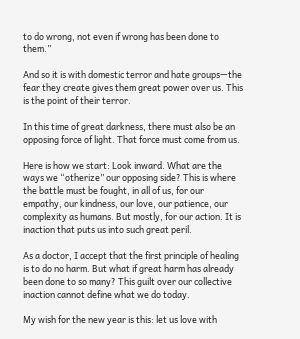to do wrong, not even if wrong has been done to them.”

And so it is with domestic terror and hate groups—the fear they create gives them great power over us. This is the point of their terror.

In this time of great darkness, there must also be an opposing force of light. That force must come from us.

Here is how we start: Look inward. What are the ways we “otherize” our opposing side? This is where the battle must be fought, in all of us, for our empathy, our kindness, our love, our patience, our complexity as humans. But mostly, for our action. It is inaction that puts us into such great peril.

As a doctor, I accept that the first principle of healing is to do no harm. But what if great harm has already been done to so many? This guilt over our collective inaction cannot define what we do today.

My wish for the new year is this: let us love with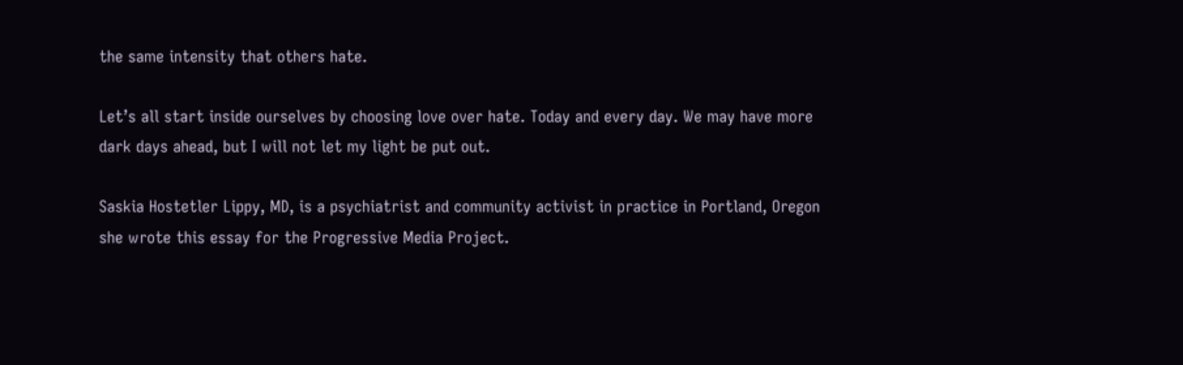the same intensity that others hate.

Let’s all start inside ourselves by choosing love over hate. Today and every day. We may have more dark days ahead, but I will not let my light be put out.

Saskia Hostetler Lippy, MD, is a psychiatrist and community activist in practice in Portland, Oregon she wrote this essay for the Progressive Media Project.